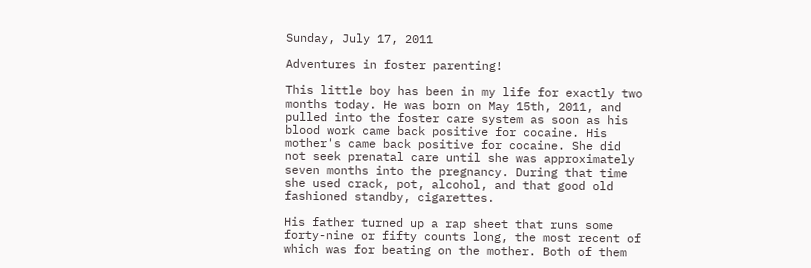Sunday, July 17, 2011

Adventures in foster parenting!

This little boy has been in my life for exactly two months today. He was born on May 15th, 2011, and pulled into the foster care system as soon as his blood work came back positive for cocaine. His mother's came back positive for cocaine. She did not seek prenatal care until she was approximately seven months into the pregnancy. During that time she used crack, pot, alcohol, and that good old fashioned standby, cigarettes.

His father turned up a rap sheet that runs some forty-nine or fifty counts long, the most recent of which was for beating on the mother. Both of them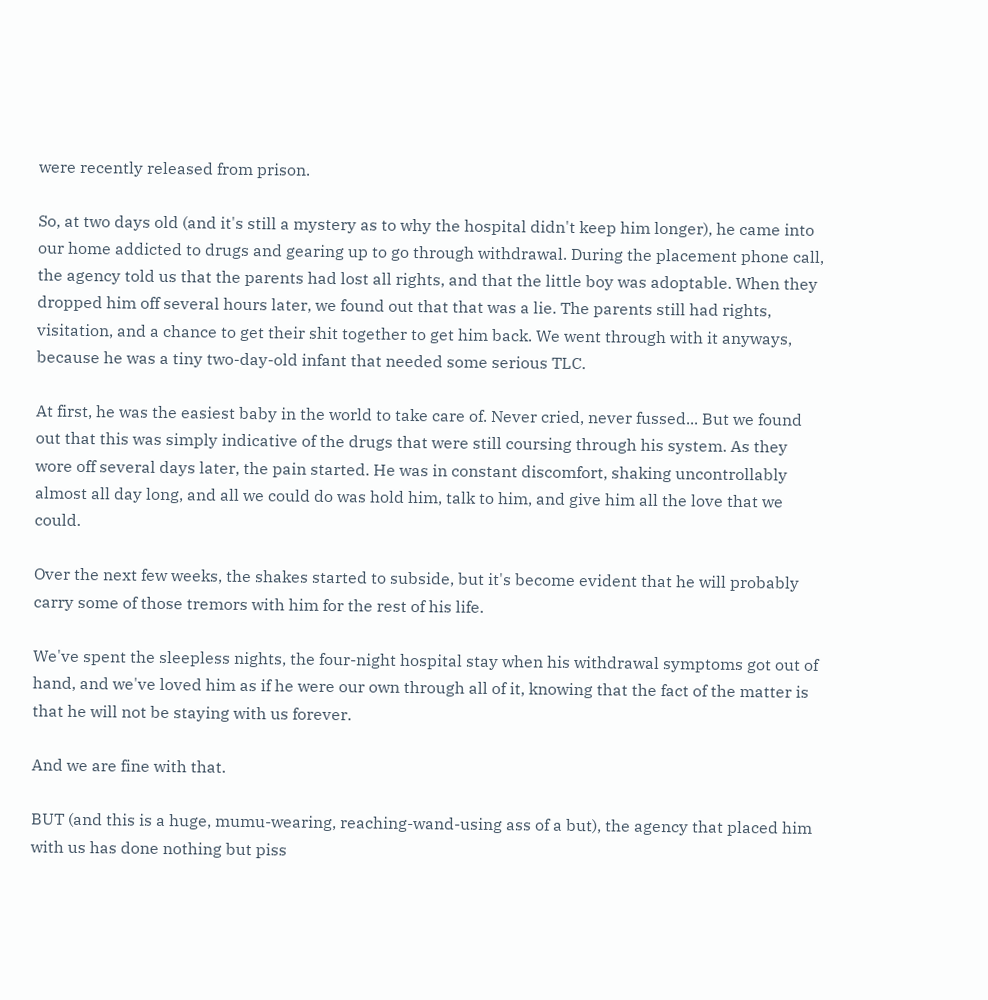were recently released from prison.

So, at two days old (and it's still a mystery as to why the hospital didn't keep him longer), he came into our home addicted to drugs and gearing up to go through withdrawal. During the placement phone call, the agency told us that the parents had lost all rights, and that the little boy was adoptable. When they dropped him off several hours later, we found out that that was a lie. The parents still had rights, visitation, and a chance to get their shit together to get him back. We went through with it anyways, because he was a tiny two-day-old infant that needed some serious TLC.

At first, he was the easiest baby in the world to take care of. Never cried, never fussed... But we found out that this was simply indicative of the drugs that were still coursing through his system. As they wore off several days later, the pain started. He was in constant discomfort, shaking uncontrollably almost all day long, and all we could do was hold him, talk to him, and give him all the love that we could.

Over the next few weeks, the shakes started to subside, but it's become evident that he will probably carry some of those tremors with him for the rest of his life.

We've spent the sleepless nights, the four-night hospital stay when his withdrawal symptoms got out of hand, and we've loved him as if he were our own through all of it, knowing that the fact of the matter is that he will not be staying with us forever.

And we are fine with that.

BUT (and this is a huge, mumu-wearing, reaching-wand-using ass of a but), the agency that placed him with us has done nothing but piss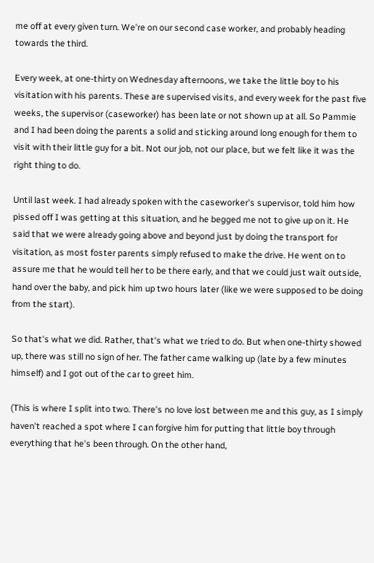me off at every given turn. We're on our second case worker, and probably heading towards the third.

Every week, at one-thirty on Wednesday afternoons, we take the little boy to his visitation with his parents. These are supervised visits, and every week for the past five weeks, the supervisor (caseworker) has been late or not shown up at all. So Pammie and I had been doing the parents a solid and sticking around long enough for them to visit with their little guy for a bit. Not our job, not our place, but we felt like it was the right thing to do.

Until last week. I had already spoken with the caseworker's supervisor, told him how pissed off I was getting at this situation, and he begged me not to give up on it. He said that we were already going above and beyond just by doing the transport for visitation, as most foster parents simply refused to make the drive. He went on to assure me that he would tell her to be there early, and that we could just wait outside, hand over the baby, and pick him up two hours later (like we were supposed to be doing from the start).

So that's what we did. Rather, that's what we tried to do. But when one-thirty showed up, there was still no sign of her. The father came walking up (late by a few minutes himself) and I got out of the car to greet him.

(This is where I split into two. There's no love lost between me and this guy, as I simply haven't reached a spot where I can forgive him for putting that little boy through everything that he's been through. On the other hand,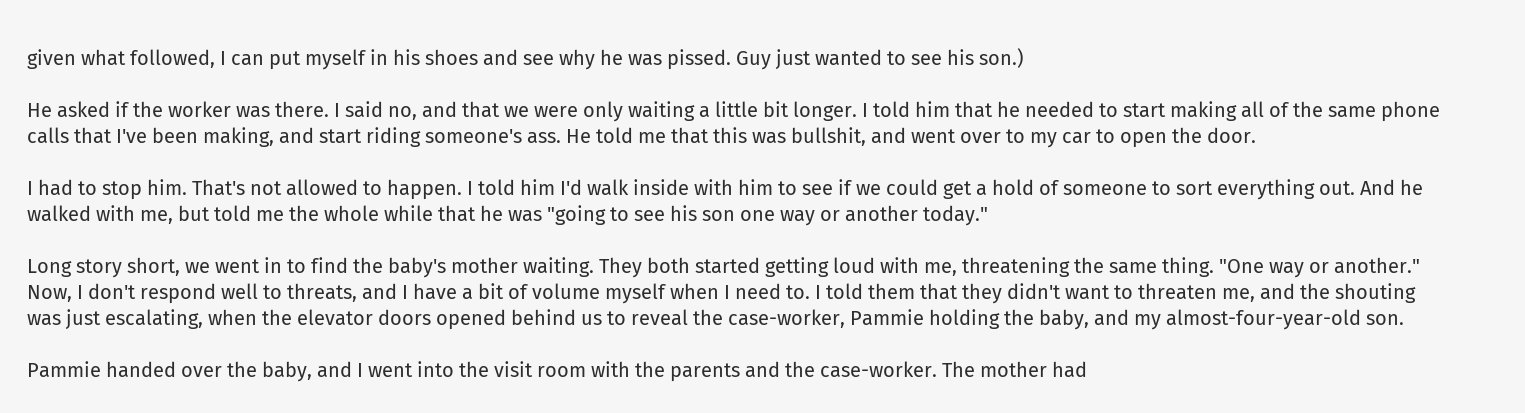given what followed, I can put myself in his shoes and see why he was pissed. Guy just wanted to see his son.)

He asked if the worker was there. I said no, and that we were only waiting a little bit longer. I told him that he needed to start making all of the same phone calls that I've been making, and start riding someone's ass. He told me that this was bullshit, and went over to my car to open the door.

I had to stop him. That's not allowed to happen. I told him I'd walk inside with him to see if we could get a hold of someone to sort everything out. And he walked with me, but told me the whole while that he was "going to see his son one way or another today."

Long story short, we went in to find the baby's mother waiting. They both started getting loud with me, threatening the same thing. "One way or another." Now, I don't respond well to threats, and I have a bit of volume myself when I need to. I told them that they didn't want to threaten me, and the shouting was just escalating, when the elevator doors opened behind us to reveal the case-worker, Pammie holding the baby, and my almost-four-year-old son.

Pammie handed over the baby, and I went into the visit room with the parents and the case-worker. The mother had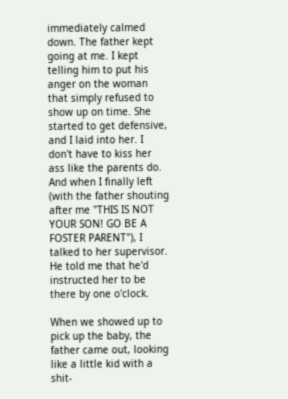immediately calmed down. The father kept going at me. I kept telling him to put his anger on the woman that simply refused to show up on time. She started to get defensive, and I laid into her. I don't have to kiss her ass like the parents do. And when I finally left (with the father shouting after me "THIS IS NOT YOUR SON! GO BE A FOSTER PARENT"), I talked to her supervisor. He told me that he'd instructed her to be there by one o'clock.

When we showed up to pick up the baby, the father came out, looking like a little kid with a shit-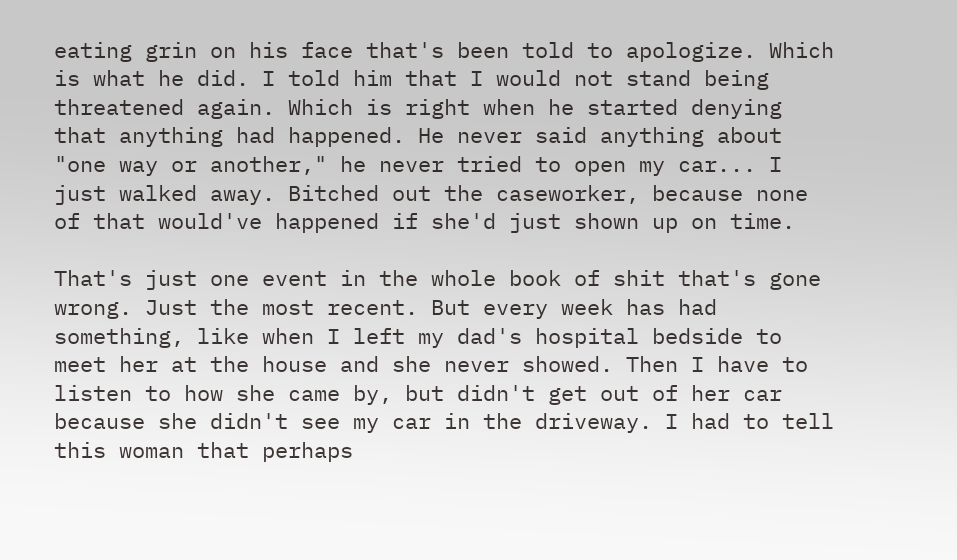eating grin on his face that's been told to apologize. Which is what he did. I told him that I would not stand being threatened again. Which is right when he started denying that anything had happened. He never said anything about "one way or another," he never tried to open my car... I just walked away. Bitched out the caseworker, because none of that would've happened if she'd just shown up on time.

That's just one event in the whole book of shit that's gone wrong. Just the most recent. But every week has had something, like when I left my dad's hospital bedside to meet her at the house and she never showed. Then I have to listen to how she came by, but didn't get out of her car because she didn't see my car in the driveway. I had to tell this woman that perhaps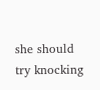she should try knocking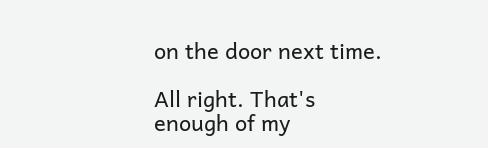on the door next time.

All right. That's enough of my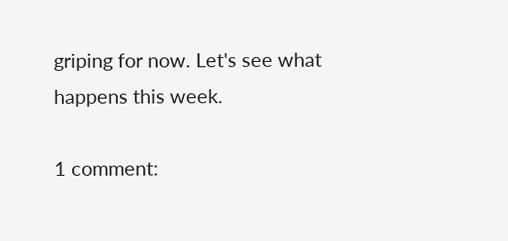griping for now. Let's see what happens this week.

1 comment: